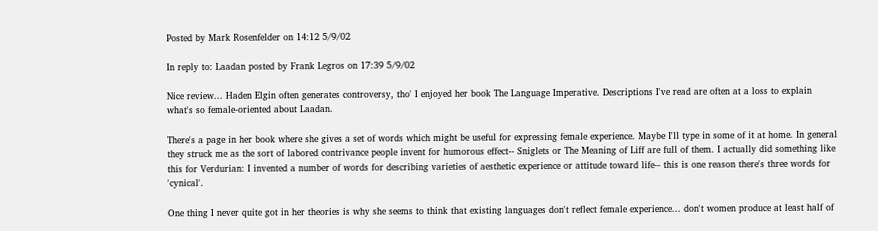Posted by Mark Rosenfelder on 14:12 5/9/02

In reply to: Laadan posted by Frank Legros on 17:39 5/9/02

Nice review... Haden Elgin often generates controversy, tho' I enjoyed her book The Language Imperative. Descriptions I've read are often at a loss to explain what's so female-oriented about Laadan.

There's a page in her book where she gives a set of words which might be useful for expressing female experience. Maybe I'll type in some of it at home. In general they struck me as the sort of labored contrivance people invent for humorous effect-- Sniglets or The Meaning of Liff are full of them. I actually did something like this for Verdurian: I invented a number of words for describing varieties of aesthetic experience or attitude toward life-- this is one reason there's three words for 'cynical'.

One thing I never quite got in her theories is why she seems to think that existing languages don't reflect female experience... don't women produce at least half of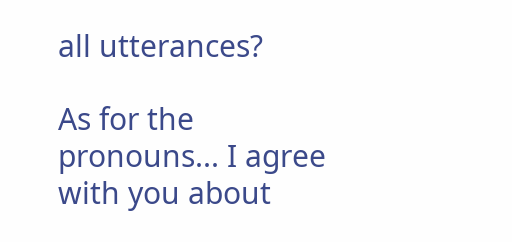all utterances?

As for the pronouns... I agree with you about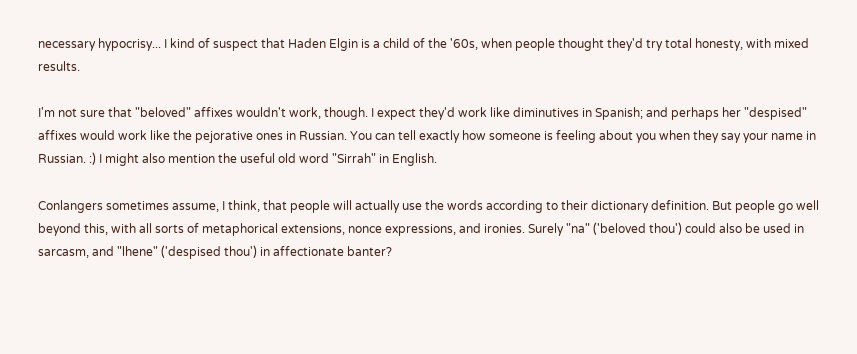necessary hypocrisy... I kind of suspect that Haden Elgin is a child of the '60s, when people thought they'd try total honesty, with mixed results.

I'm not sure that "beloved" affixes wouldn't work, though. I expect they'd work like diminutives in Spanish; and perhaps her "despised" affixes would work like the pejorative ones in Russian. You can tell exactly how someone is feeling about you when they say your name in Russian. :) I might also mention the useful old word "Sirrah" in English.

Conlangers sometimes assume, I think, that people will actually use the words according to their dictionary definition. But people go well beyond this, with all sorts of metaphorical extensions, nonce expressions, and ironies. Surely "na" ('beloved thou') could also be used in sarcasm, and "lhene" ('despised thou') in affectionate banter?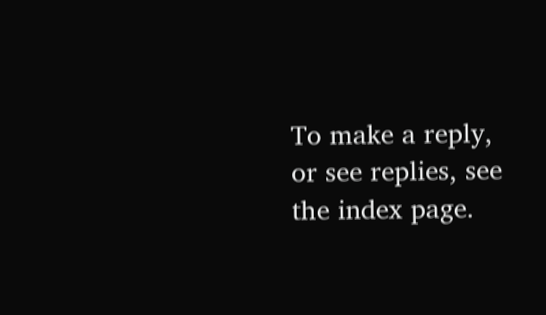To make a reply, or see replies, see the index page.